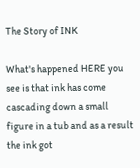The Story of INK

What's happened HERE you see is that ink has come cascading down a small figure in a tub and as a result the ink got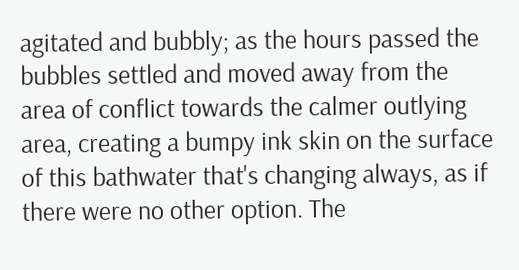agitated and bubbly; as the hours passed the bubbles settled and moved away from the area of conflict towards the calmer outlying area, creating a bumpy ink skin on the surface of this bathwater that's changing always, as if there were no other option. The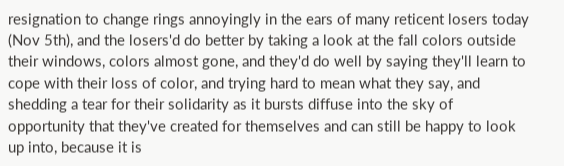resignation to change rings annoyingly in the ears of many reticent losers today (Nov 5th), and the losers'd do better by taking a look at the fall colors outside their windows, colors almost gone, and they'd do well by saying they'll learn to cope with their loss of color, and trying hard to mean what they say, and shedding a tear for their solidarity as it bursts diffuse into the sky of opportunity that they've created for themselves and can still be happy to look up into, because it is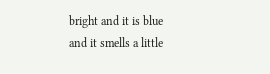bright and it is blue and it smells a little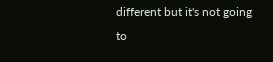different but it's not going to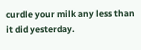curdle your milk any less than it did yesterday.